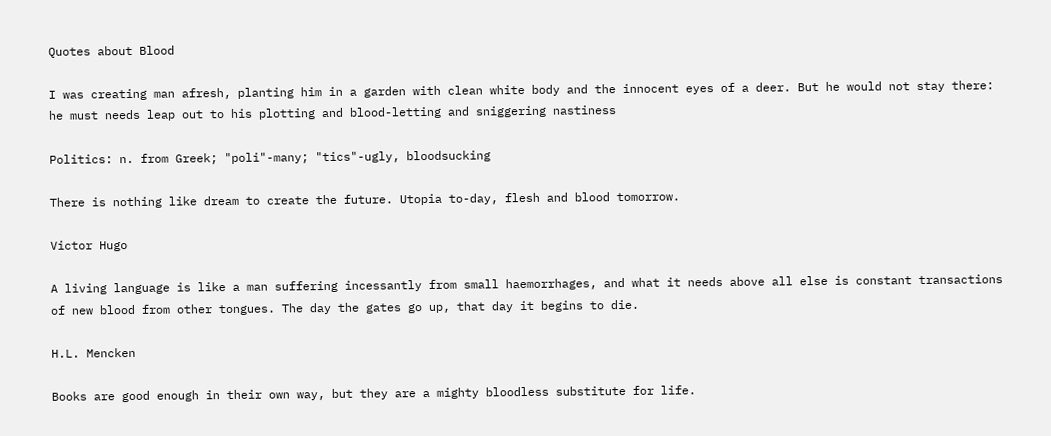Quotes about Blood

I was creating man afresh, planting him in a garden with clean white body and the innocent eyes of a deer. But he would not stay there: he must needs leap out to his plotting and blood-letting and sniggering nastiness

Politics: n. from Greek; "poli"-many; "tics"-ugly, bloodsucking

There is nothing like dream to create the future. Utopia to-day, flesh and blood tomorrow.

Victor Hugo

A living language is like a man suffering incessantly from small haemorrhages, and what it needs above all else is constant transactions of new blood from other tongues. The day the gates go up, that day it begins to die.

H.L. Mencken

Books are good enough in their own way, but they are a mighty bloodless substitute for life.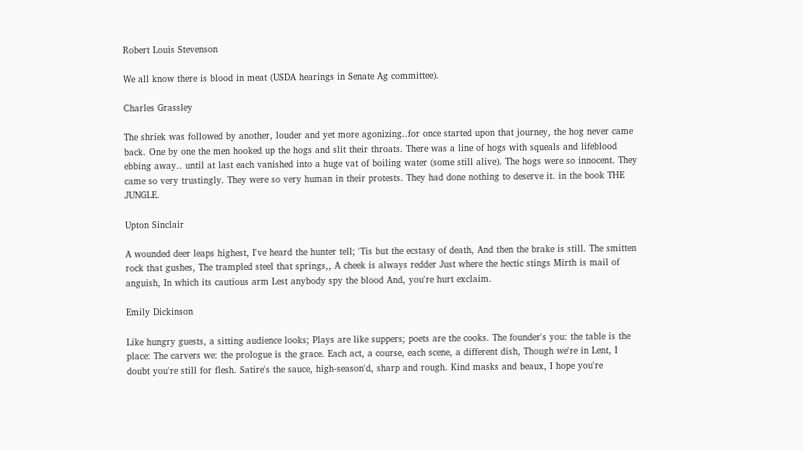Robert Louis Stevenson

We all know there is blood in meat (USDA hearings in Senate Ag committee).

Charles Grassley

The shriek was followed by another, louder and yet more agonizing..for once started upon that journey, the hog never came back. One by one the men hooked up the hogs and slit their throats. There was a line of hogs with squeals and lifeblood ebbing away.. until at last each vanished into a huge vat of boiling water (some still alive). The hogs were so innocent. They came so very trustingly. They were so very human in their protests. They had done nothing to deserve it. in the book THE JUNGLE.

Upton Sinclair

A wounded deer leaps highest, I've heard the hunter tell; 'Tis but the ecstasy of death, And then the brake is still. The smitten rock that gushes, The trampled steel that springs,, A cheek is always redder Just where the hectic stings Mirth is mail of anguish, In which its cautious arm Lest anybody spy the blood And, you're hurt exclaim.

Emily Dickinson

Like hungry guests, a sitting audience looks; Plays are like suppers; poets are the cooks. The founder's you: the table is the place: The carvers we: the prologue is the grace. Each act, a course, each scene, a different dish, Though we're in Lent, I doubt you're still for flesh. Satire's the sauce, high-season'd, sharp and rough. Kind masks and beaux, I hope you're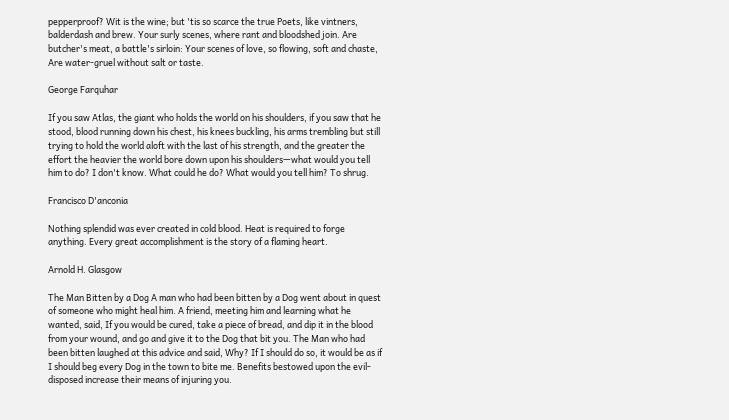pepperproof? Wit is the wine; but 'tis so scarce the true Poets, like vintners, balderdash and brew. Your surly scenes, where rant and bloodshed join. Are butcher's meat, a battle's sirloin: Your scenes of love, so flowing, soft and chaste, Are water-gruel without salt or taste.

George Farquhar

If you saw Atlas, the giant who holds the world on his shoulders, if you saw that he stood, blood running down his chest, his knees buckling, his arms trembling but still trying to hold the world aloft with the last of his strength, and the greater the effort the heavier the world bore down upon his shoulders—what would you tell him to do? I don't know. What could he do? What would you tell him? To shrug.

Francisco D'anconia

Nothing splendid was ever created in cold blood. Heat is required to forge anything. Every great accomplishment is the story of a flaming heart.

Arnold H. Glasgow

The Man Bitten by a Dog A man who had been bitten by a Dog went about in quest of someone who might heal him. A friend, meeting him and learning what he wanted, said, If you would be cured, take a piece of bread, and dip it in the blood from your wound, and go and give it to the Dog that bit you. The Man who had been bitten laughed at this advice and said, Why? If I should do so, it would be as if I should beg every Dog in the town to bite me. Benefits bestowed upon the evil-disposed increase their means of injuring you.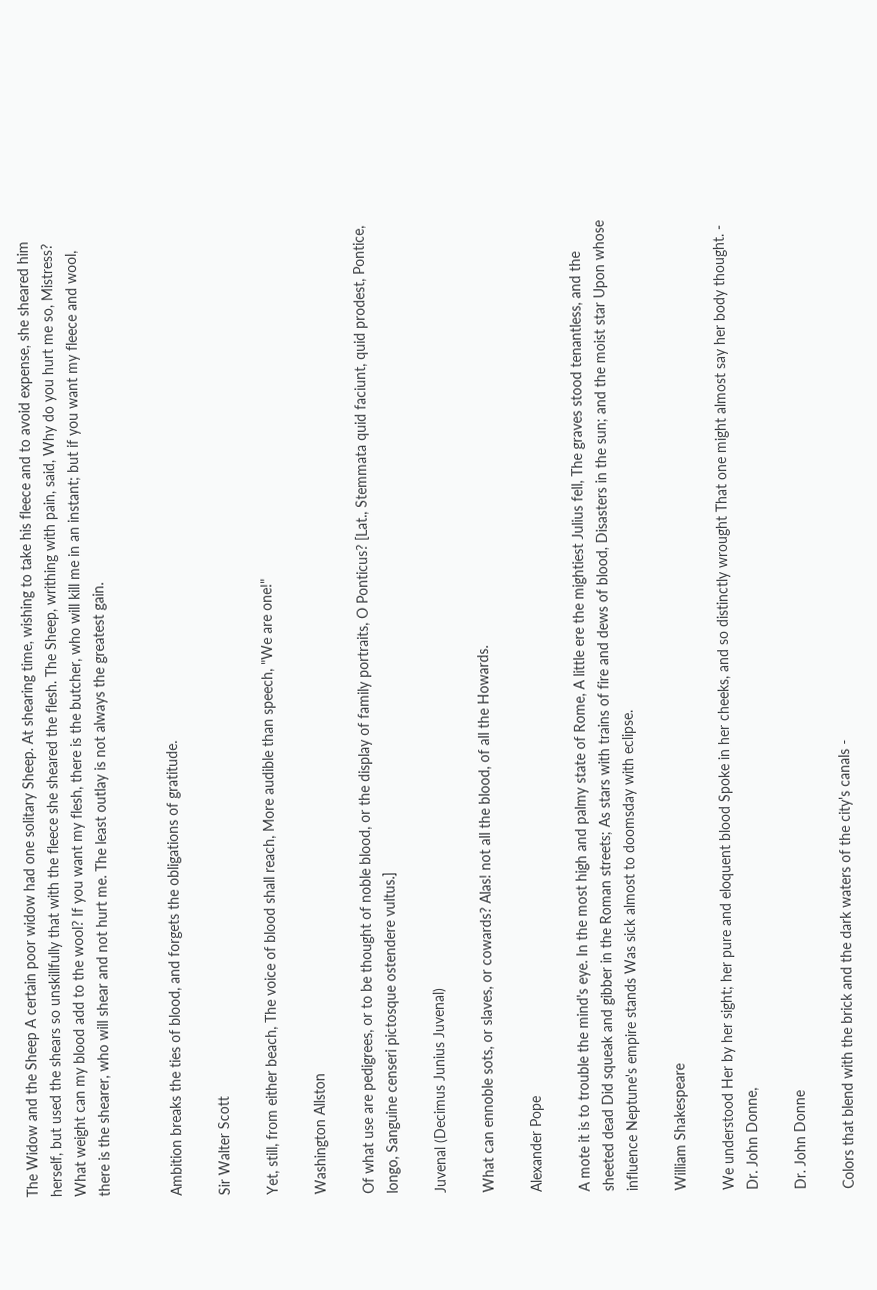The Widow and the Sheep A certain poor widow had one solitary Sheep. At shearing time, wishing to take his fleece and to avoid expense, she sheared him herself, but used the shears so unskillfully that with the fleece she sheared the flesh. The Sheep, writhing with pain, said, Why do you hurt me so, Mistress? What weight can my blood add to the wool? If you want my flesh, there is the butcher, who will kill me in an instant; but if you want my fleece and wool, there is the shearer, who will shear and not hurt me. The least outlay is not always the greatest gain.


Ambition breaks the ties of blood, and forgets the obligations of gratitude.

Sir Walter Scott

Yet, still, from either beach, The voice of blood shall reach, More audible than speech, "We are one!"

Washington Allston

Of what use are pedigrees, or to be thought of noble blood, or the display of family portraits, O Ponticus? [Lat., Stemmata quid faciunt, quid prodest, Pontice, longo, Sanguine censeri pictosque ostendere vultus.]

Juvenal (Decimus Junius Juvenal)

What can ennoble sots, or slaves, or cowards? Alas! not all the blood, of all the Howards.

Alexander Pope

A mote it is to trouble the mind's eye. In the most high and palmy state of Rome, A little ere the mightiest Julius fell, The graves stood tenantless, and the sheeted dead Did squeak and gibber in the Roman streets; As stars with trains of fire and dews of blood, Disasters in the sun; and the moist star Upon whose influence Neptune's empire stands Was sick almost to doomsday with eclipse.

William Shakespeare

We understood Her by her sight; her pure and eloquent blood Spoke in her cheeks, and so distinctly wrought That one might almost say her body thought. - Dr. John Donne,

Dr. John Donne

Colors that blend with the brick and the dark waters of the city's canals -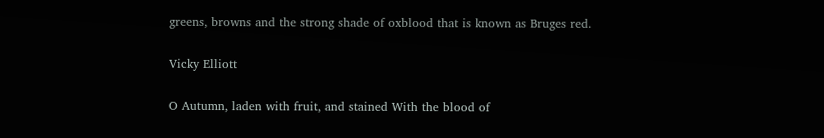greens, browns and the strong shade of oxblood that is known as Bruges red.

Vicky Elliott

O Autumn, laden with fruit, and stained With the blood of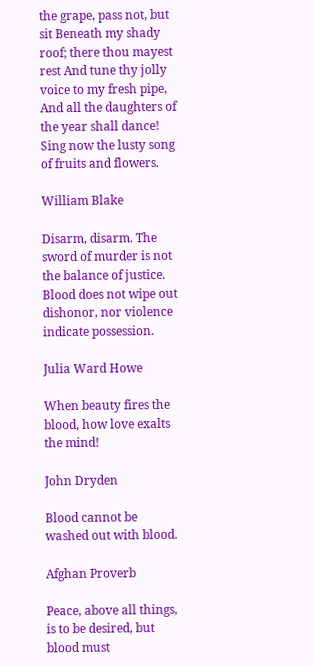the grape, pass not, but sit Beneath my shady roof; there thou mayest rest And tune thy jolly voice to my fresh pipe, And all the daughters of the year shall dance! Sing now the lusty song of fruits and flowers.

William Blake

Disarm, disarm. The sword of murder is not the balance of justice. Blood does not wipe out dishonor, nor violence indicate possession.

Julia Ward Howe

When beauty fires the blood, how love exalts the mind!

John Dryden

Blood cannot be washed out with blood.

Afghan Proverb

Peace, above all things, is to be desired, but blood must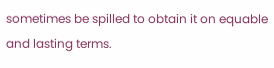sometimes be spilled to obtain it on equable and lasting terms.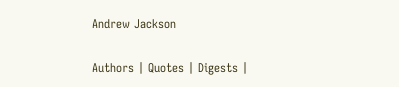Andrew Jackson

Authors | Quotes | Digests |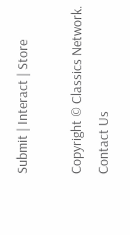Submit | Interact | Store

Copyright © Classics Network. Contact Us